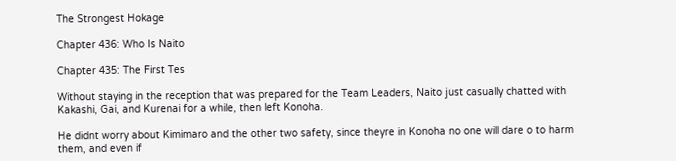The Strongest Hokage

Chapter 436: Who Is Naito

Chapter 435: The First Tes

Without staying in the reception that was prepared for the Team Leaders, Naito just casually chatted with Kakashi, Gai, and Kurenai for a while, then left Konoha.

He didnt worry about Kimimaro and the other two safety, since theyre in Konoha no one will dare o to harm them, and even if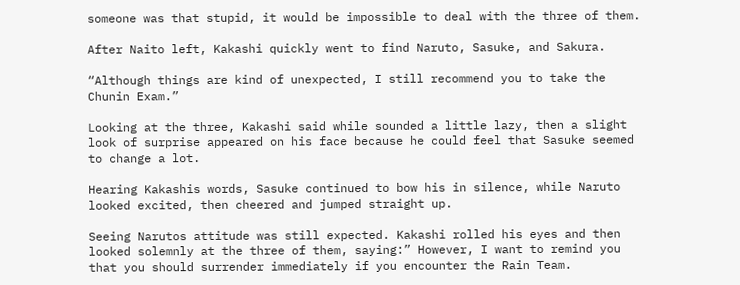someone was that stupid, it would be impossible to deal with the three of them.

After Naito left, Kakashi quickly went to find Naruto, Sasuke, and Sakura.

“Although things are kind of unexpected, I still recommend you to take the Chunin Exam.”

Looking at the three, Kakashi said while sounded a little lazy, then a slight look of surprise appeared on his face because he could feel that Sasuke seemed to change a lot.

Hearing Kakashis words, Sasuke continued to bow his in silence, while Naruto looked excited, then cheered and jumped straight up.

Seeing Narutos attitude was still expected. Kakashi rolled his eyes and then looked solemnly at the three of them, saying:” However, I want to remind you that you should surrender immediately if you encounter the Rain Team.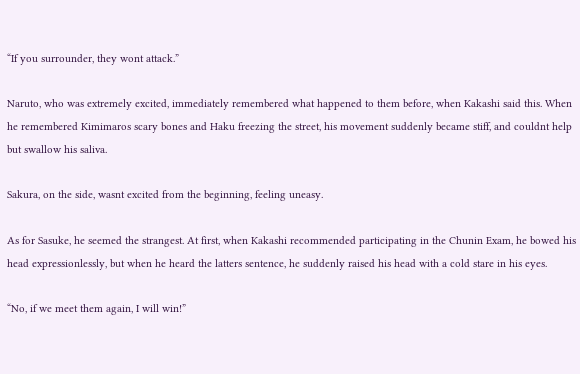“If you surrounder, they wont attack.”

Naruto, who was extremely excited, immediately remembered what happened to them before, when Kakashi said this. When he remembered Kimimaros scary bones and Haku freezing the street, his movement suddenly became stiff, and couldnt help but swallow his saliva.

Sakura, on the side, wasnt excited from the beginning, feeling uneasy.

As for Sasuke, he seemed the strangest. At first, when Kakashi recommended participating in the Chunin Exam, he bowed his head expressionlessly, but when he heard the latters sentence, he suddenly raised his head with a cold stare in his eyes.

“No, if we meet them again, I will win!”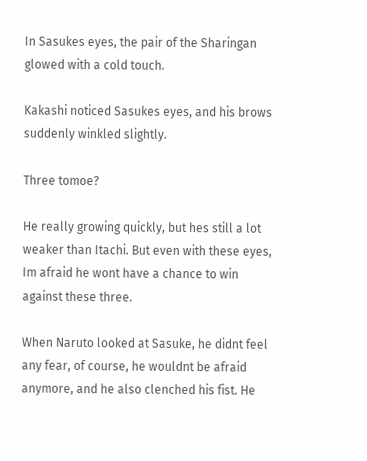In Sasukes eyes, the pair of the Sharingan glowed with a cold touch.

Kakashi noticed Sasukes eyes, and his brows suddenly winkled slightly.

Three tomoe?

He really growing quickly, but hes still a lot weaker than Itachi. But even with these eyes, Im afraid he wont have a chance to win against these three.

When Naruto looked at Sasuke, he didnt feel any fear, of course, he wouldnt be afraid anymore, and he also clenched his fist. He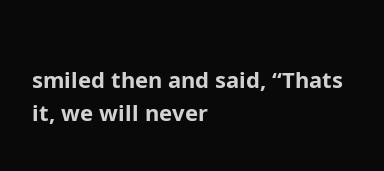smiled then and said, “Thats it, we will never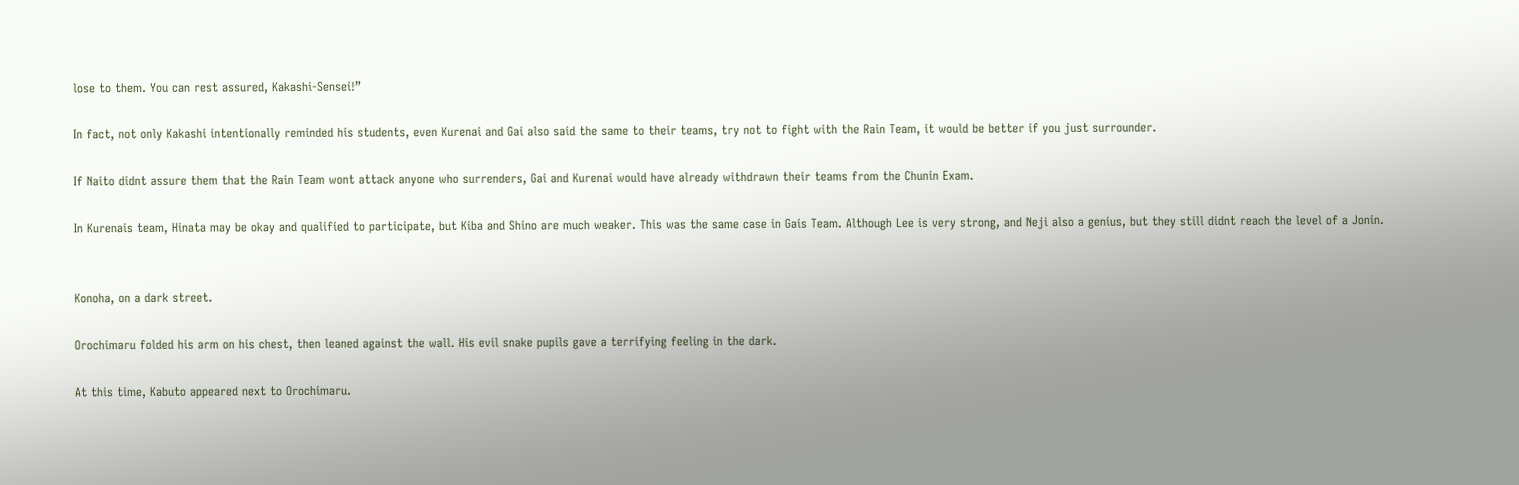lose to them. You can rest assured, Kakashi-Sensei!”

In fact, not only Kakashi intentionally reminded his students, even Kurenai and Gai also said the same to their teams, try not to fight with the Rain Team, it would be better if you just surrounder.

If Naito didnt assure them that the Rain Team wont attack anyone who surrenders, Gai and Kurenai would have already withdrawn their teams from the Chunin Exam.

In Kurenais team, Hinata may be okay and qualified to participate, but Kiba and Shino are much weaker. This was the same case in Gais Team. Although Lee is very strong, and Neji also a genius, but they still didnt reach the level of a Jonin.


Konoha, on a dark street.

Orochimaru folded his arm on his chest, then leaned against the wall. His evil snake pupils gave a terrifying feeling in the dark.

At this time, Kabuto appeared next to Orochimaru.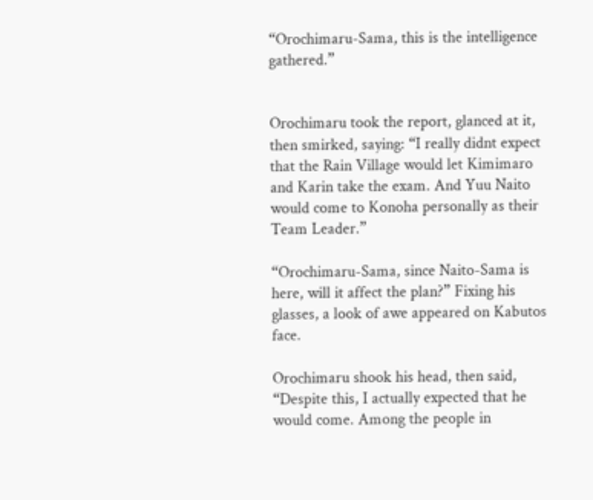“Orochimaru-Sama, this is the intelligence gathered.”


Orochimaru took the report, glanced at it, then smirked, saying: “I really didnt expect that the Rain Village would let Kimimaro and Karin take the exam. And Yuu Naito would come to Konoha personally as their Team Leader.”

“Orochimaru-Sama, since Naito-Sama is here, will it affect the plan?” Fixing his glasses, a look of awe appeared on Kabutos face.

Orochimaru shook his head, then said, “Despite this, I actually expected that he would come. Among the people in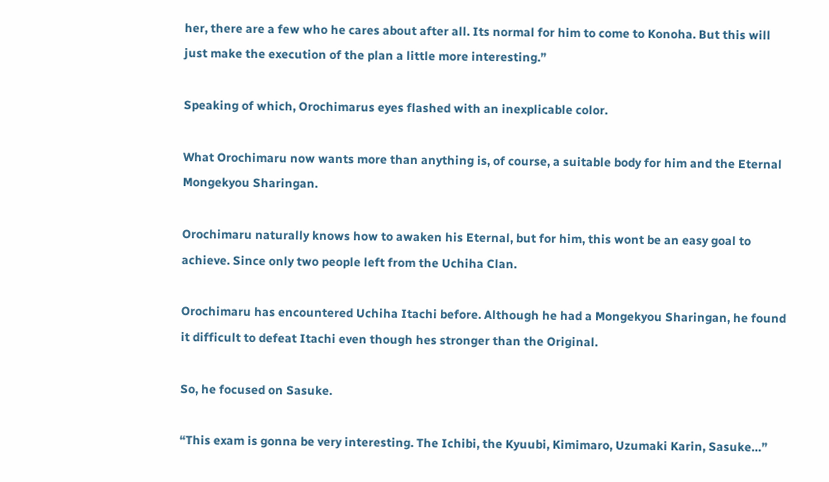her, there are a few who he cares about after all. Its normal for him to come to Konoha. But this will just make the execution of the plan a little more interesting.”

Speaking of which, Orochimarus eyes flashed with an inexplicable color.

What Orochimaru now wants more than anything is, of course, a suitable body for him and the Eternal Mongekyou Sharingan.

Orochimaru naturally knows how to awaken his Eternal, but for him, this wont be an easy goal to achieve. Since only two people left from the Uchiha Clan.

Orochimaru has encountered Uchiha Itachi before. Although he had a Mongekyou Sharingan, he found it difficult to defeat Itachi even though hes stronger than the Original.

So, he focused on Sasuke.

“This exam is gonna be very interesting. The Ichibi, the Kyuubi, Kimimaro, Uzumaki Karin, Sasuke…”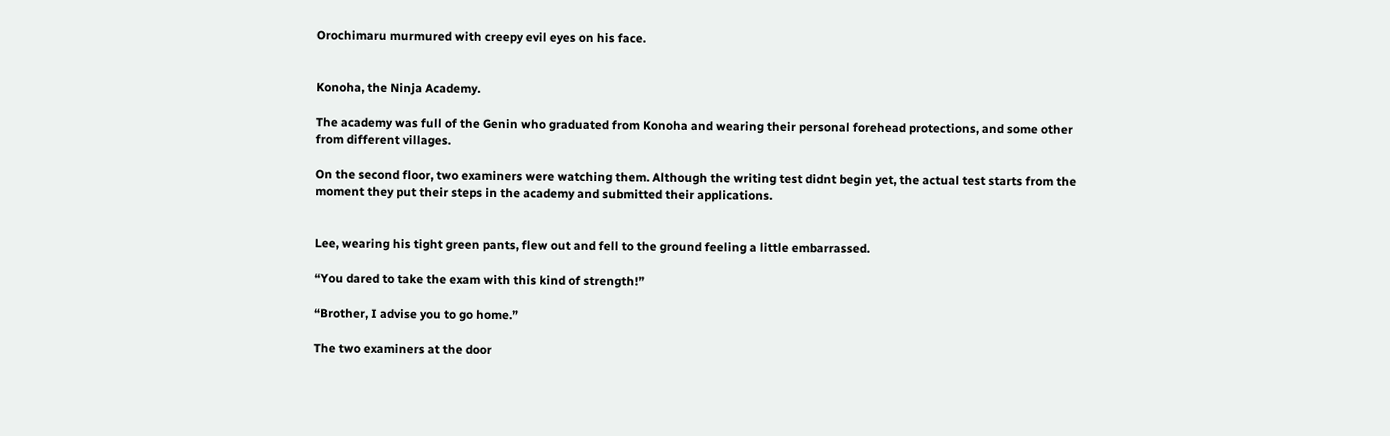Orochimaru murmured with creepy evil eyes on his face.


Konoha, the Ninja Academy.

The academy was full of the Genin who graduated from Konoha and wearing their personal forehead protections, and some other from different villages.

On the second floor, two examiners were watching them. Although the writing test didnt begin yet, the actual test starts from the moment they put their steps in the academy and submitted their applications.


Lee, wearing his tight green pants, flew out and fell to the ground feeling a little embarrassed.

“You dared to take the exam with this kind of strength!”

“Brother, I advise you to go home.”

The two examiners at the door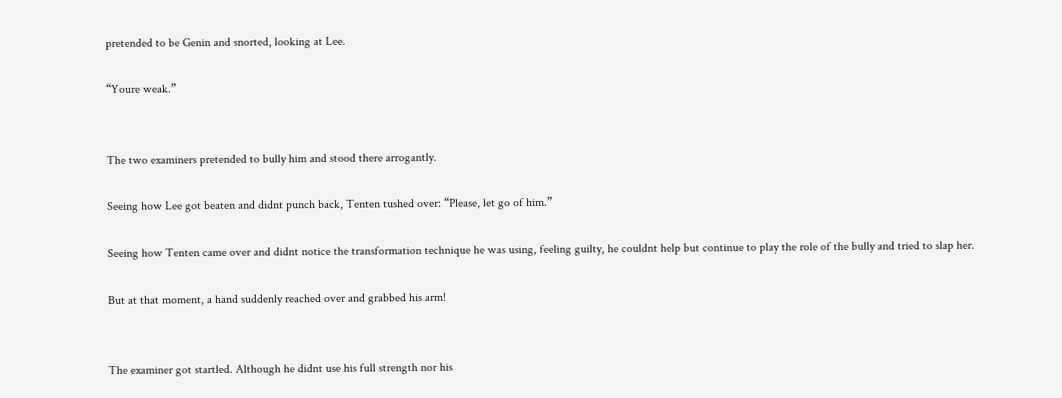pretended to be Genin and snorted, looking at Lee.

“Youre weak.”


The two examiners pretended to bully him and stood there arrogantly.

Seeing how Lee got beaten and didnt punch back, Tenten tushed over: “Please, let go of him.”

Seeing how Tenten came over and didnt notice the transformation technique he was using, feeling guilty, he couldnt help but continue to play the role of the bully and tried to slap her.

But at that moment, a hand suddenly reached over and grabbed his arm!


The examiner got startled. Although he didnt use his full strength nor his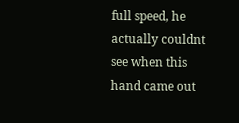full speed, he actually couldnt see when this hand came out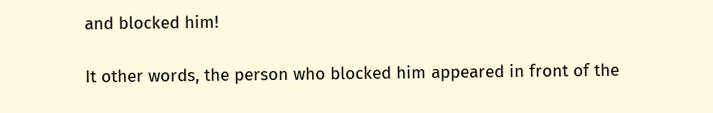and blocked him!

It other words, the person who blocked him appeared in front of the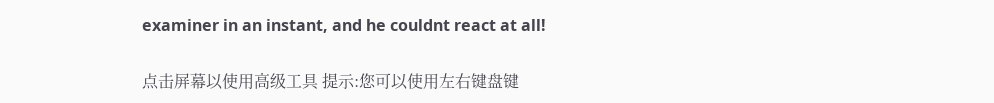examiner in an instant, and he couldnt react at all!

点击屏幕以使用高级工具 提示:您可以使用左右键盘键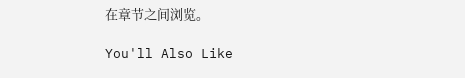在章节之间浏览。

You'll Also Like